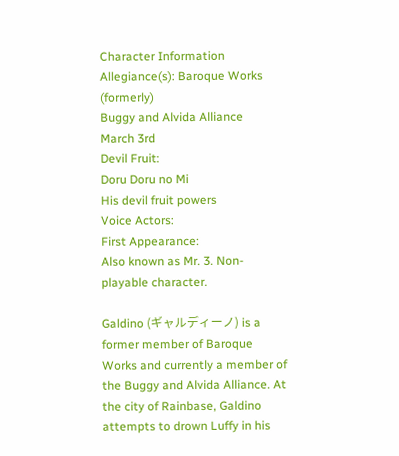Character Information
Allegiance(s): Baroque Works (formerly)
Buggy and Alvida Alliance
March 3rd
Devil Fruit:
Doru Doru no Mi
His devil fruit powers
Voice Actors:
First Appearance:
Also known as Mr. 3. Non-playable character.

Galdino (ギャルディーノ) is a former member of Baroque Works and currently a member of the Buggy and Alvida Alliance. At the city of Rainbase, Galdino attempts to drown Luffy in his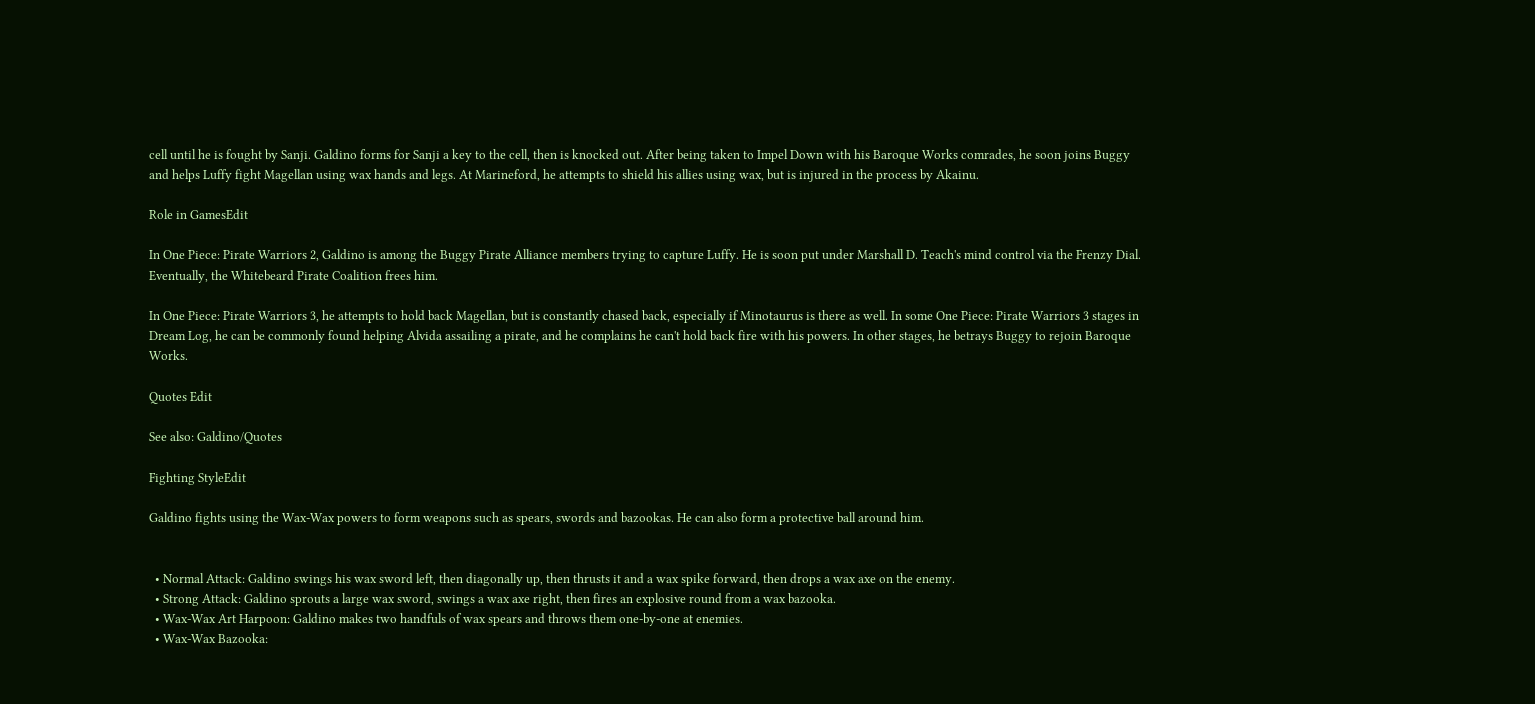cell until he is fought by Sanji. Galdino forms for Sanji a key to the cell, then is knocked out. After being taken to Impel Down with his Baroque Works comrades, he soon joins Buggy and helps Luffy fight Magellan using wax hands and legs. At Marineford, he attempts to shield his allies using wax, but is injured in the process by Akainu.

Role in GamesEdit

In One Piece: Pirate Warriors 2, Galdino is among the Buggy Pirate Alliance members trying to capture Luffy. He is soon put under Marshall D. Teach's mind control via the Frenzy Dial. Eventually, the Whitebeard Pirate Coalition frees him.

In One Piece: Pirate Warriors 3, he attempts to hold back Magellan, but is constantly chased back, especially if Minotaurus is there as well. In some One Piece: Pirate Warriors 3 stages in Dream Log, he can be commonly found helping Alvida assailing a pirate, and he complains he can't hold back fire with his powers. In other stages, he betrays Buggy to rejoin Baroque Works.

Quotes Edit

See also: Galdino/Quotes

Fighting StyleEdit

Galdino fights using the Wax-Wax powers to form weapons such as spears, swords and bazookas. He can also form a protective ball around him.


  • Normal Attack: Galdino swings his wax sword left, then diagonally up, then thrusts it and a wax spike forward, then drops a wax axe on the enemy.
  • Strong Attack: Galdino sprouts a large wax sword, swings a wax axe right, then fires an explosive round from a wax bazooka.
  • Wax-Wax Art Harpoon: Galdino makes two handfuls of wax spears and throws them one-by-one at enemies.
  • Wax-Wax Bazooka: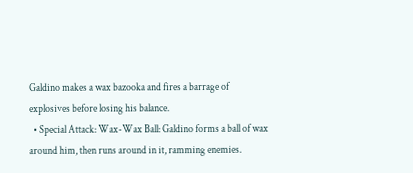Galdino makes a wax bazooka and fires a barrage of explosives before losing his balance.
  • Special Attack: Wax-Wax Ball: Galdino forms a ball of wax around him, then runs around in it, ramming enemies.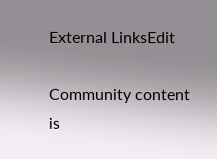External LinksEdit

Community content is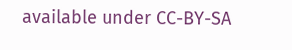available under CC-BY-SA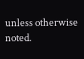unless otherwise noted.